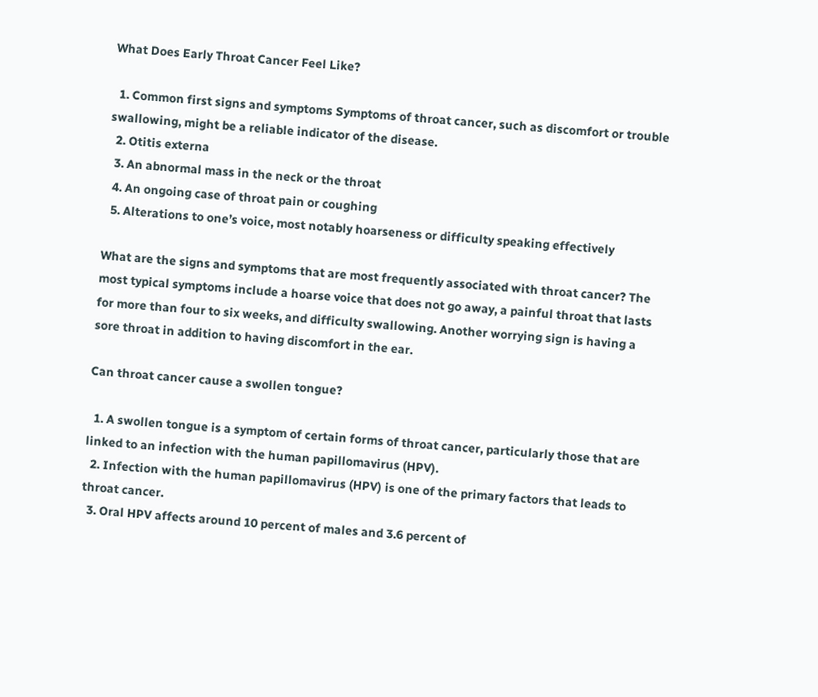What Does Early Throat Cancer Feel Like?

  1. Common first signs and symptoms Symptoms of throat cancer, such as discomfort or trouble swallowing, might be a reliable indicator of the disease.
  2. Otitis externa
  3. An abnormal mass in the neck or the throat
  4. An ongoing case of throat pain or coughing
  5. Alterations to one’s voice, most notably hoarseness or difficulty speaking effectively

What are the signs and symptoms that are most frequently associated with throat cancer? The most typical symptoms include a hoarse voice that does not go away, a painful throat that lasts for more than four to six weeks, and difficulty swallowing. Another worrying sign is having a sore throat in addition to having discomfort in the ear.

Can throat cancer cause a swollen tongue?

  1. A swollen tongue is a symptom of certain forms of throat cancer, particularly those that are linked to an infection with the human papillomavirus (HPV).
  2. Infection with the human papillomavirus (HPV) is one of the primary factors that leads to throat cancer.
  3. Oral HPV affects around 10 percent of males and 3.6 percent of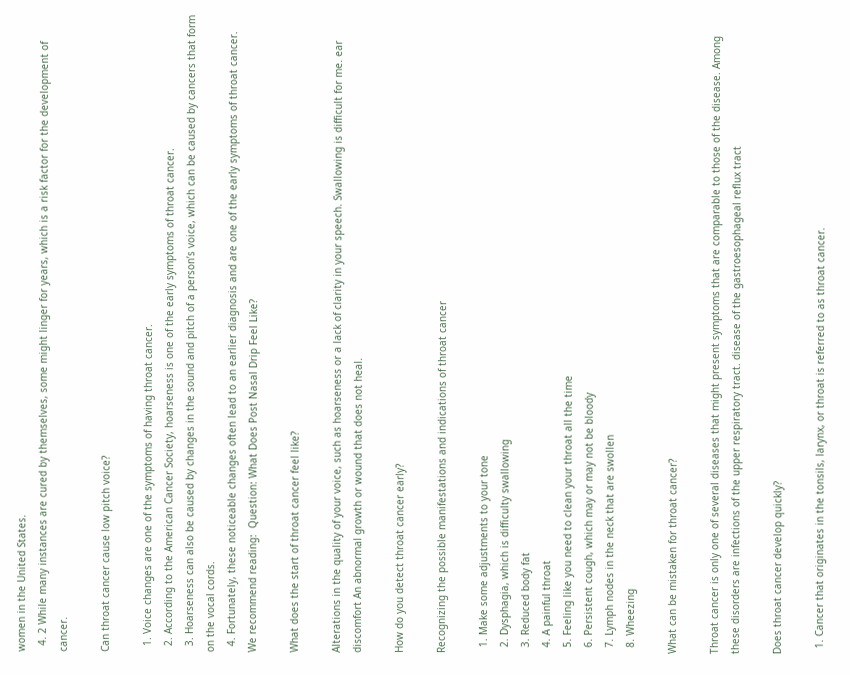women in the United States.
  4. 2 While many instances are cured by themselves, some might linger for years, which is a risk factor for the development of cancer.

Can throat cancer cause low pitch voice?

  1. Voice changes are one of the symptoms of having throat cancer.
  2. According to the American Cancer Society, hoarseness is one of the early symptoms of throat cancer.
  3. Hoarseness can also be caused by changes in the sound and pitch of a person’s voice, which can be caused by cancers that form on the vocal cords.
  4. Fortunately, these noticeable changes often lead to an earlier diagnosis and are one of the early symptoms of throat cancer.
We recommend reading:  Question: What Does Post Nasal Drip Feel Like?

What does the start of throat cancer feel like?

Alterations in the quality of your voice, such as hoarseness or a lack of clarity in your speech. Swallowing is difficult for me. ear discomfort An abnormal growth or wound that does not heal.

How do you detect throat cancer early?

Recognizing the possible manifestations and indications of throat cancer

  1. Make some adjustments to your tone
  2. Dysphagia, which is difficulty swallowing
  3. Reduced body fat
  4. A painful throat
  5. Feeling like you need to clean your throat all the time
  6. Persistent cough, which may or may not be bloody
  7. Lymph nodes in the neck that are swollen
  8. Wheezing

What can be mistaken for throat cancer?

Throat cancer is only one of several diseases that might present symptoms that are comparable to those of the disease. Among these disorders are infections of the upper respiratory tract. disease of the gastroesophageal reflux tract

Does throat cancer develop quickly?

  1. Cancer that originates in the tonsils, larynx, or throat is referred to as throat cancer.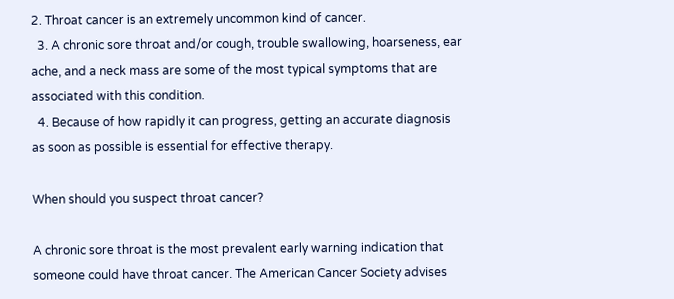2. Throat cancer is an extremely uncommon kind of cancer.
  3. A chronic sore throat and/or cough, trouble swallowing, hoarseness, ear ache, and a neck mass are some of the most typical symptoms that are associated with this condition.
  4. Because of how rapidly it can progress, getting an accurate diagnosis as soon as possible is essential for effective therapy.

When should you suspect throat cancer?

A chronic sore throat is the most prevalent early warning indication that someone could have throat cancer. The American Cancer Society advises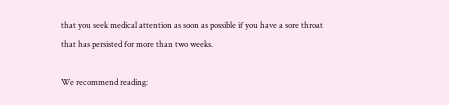that you seek medical attention as soon as possible if you have a sore throat that has persisted for more than two weeks.

We recommend reading: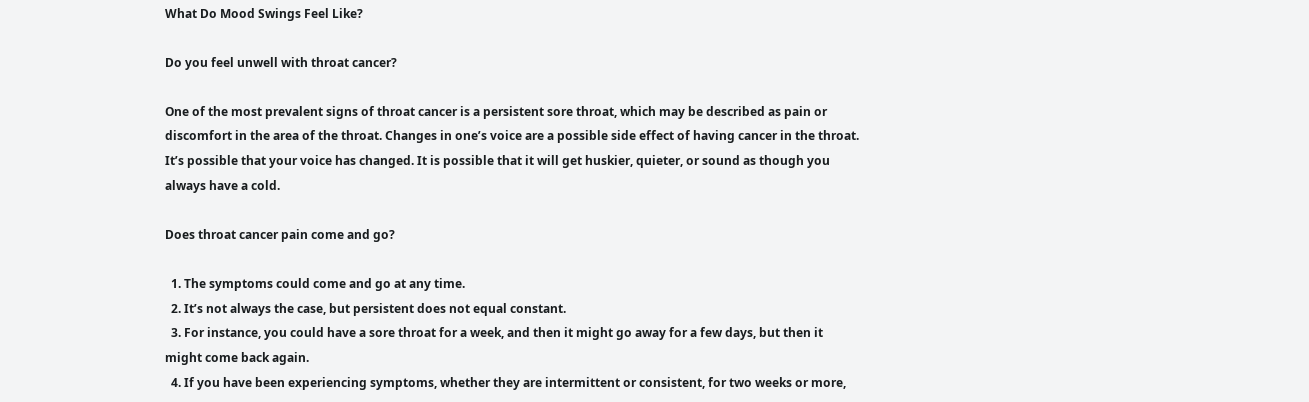What Do Mood Swings Feel Like?

Do you feel unwell with throat cancer?

One of the most prevalent signs of throat cancer is a persistent sore throat, which may be described as pain or discomfort in the area of the throat. Changes in one’s voice are a possible side effect of having cancer in the throat. It’s possible that your voice has changed. It is possible that it will get huskier, quieter, or sound as though you always have a cold.

Does throat cancer pain come and go?

  1. The symptoms could come and go at any time.
  2. It’s not always the case, but persistent does not equal constant.
  3. For instance, you could have a sore throat for a week, and then it might go away for a few days, but then it might come back again.
  4. If you have been experiencing symptoms, whether they are intermittent or consistent, for two weeks or more,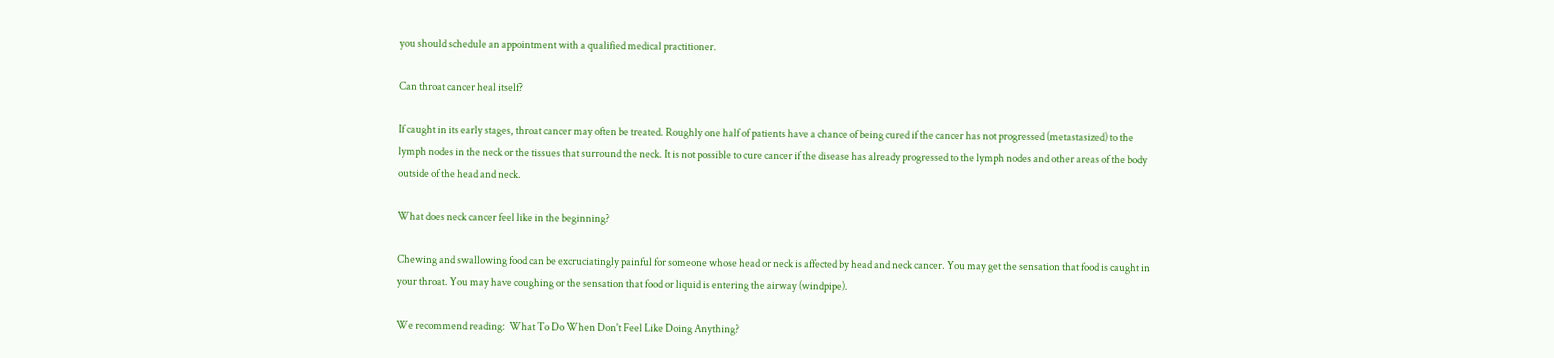you should schedule an appointment with a qualified medical practitioner.

Can throat cancer heal itself?

If caught in its early stages, throat cancer may often be treated. Roughly one half of patients have a chance of being cured if the cancer has not progressed (metastasized) to the lymph nodes in the neck or the tissues that surround the neck. It is not possible to cure cancer if the disease has already progressed to the lymph nodes and other areas of the body outside of the head and neck.

What does neck cancer feel like in the beginning?

Chewing and swallowing food can be excruciatingly painful for someone whose head or neck is affected by head and neck cancer. You may get the sensation that food is caught in your throat. You may have coughing or the sensation that food or liquid is entering the airway (windpipe).

We recommend reading:  What To Do When Don't Feel Like Doing Anything?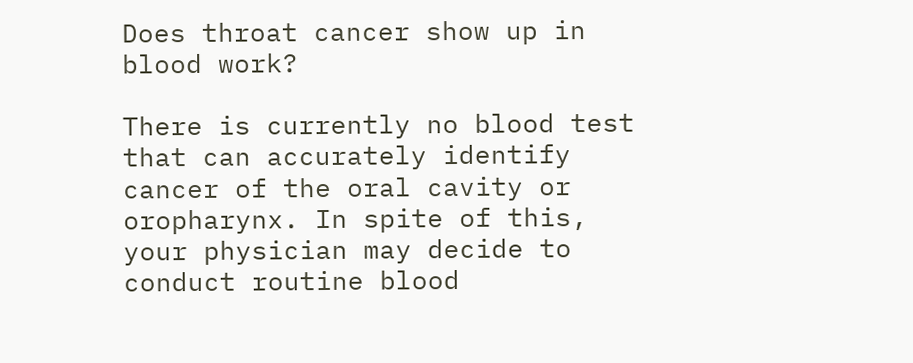Does throat cancer show up in blood work?

There is currently no blood test that can accurately identify cancer of the oral cavity or oropharynx. In spite of this, your physician may decide to conduct routine blood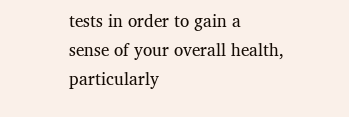tests in order to gain a sense of your overall health, particularly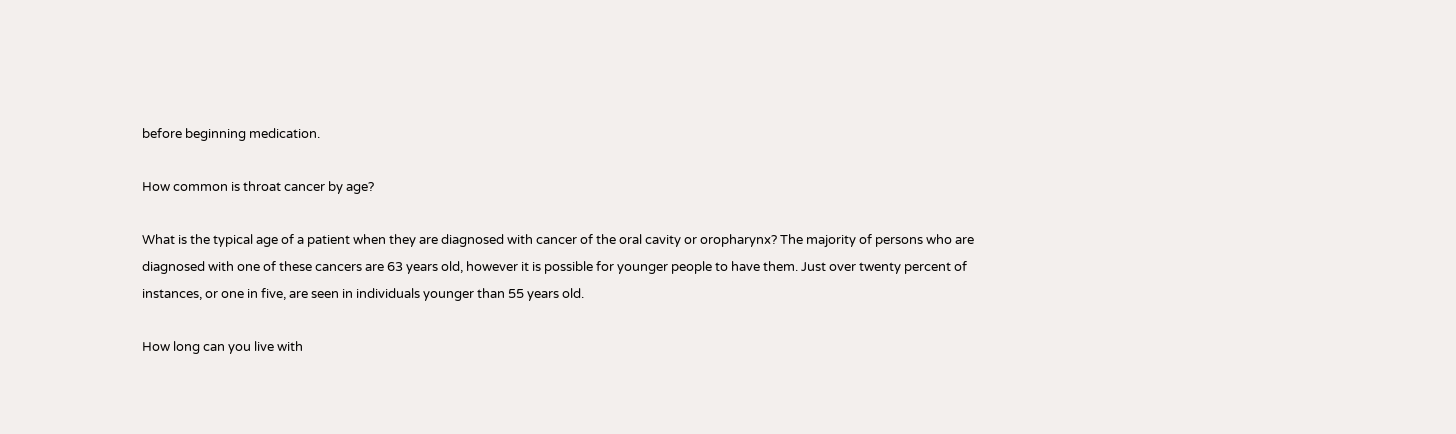before beginning medication.

How common is throat cancer by age?

What is the typical age of a patient when they are diagnosed with cancer of the oral cavity or oropharynx? The majority of persons who are diagnosed with one of these cancers are 63 years old, however it is possible for younger people to have them. Just over twenty percent of instances, or one in five, are seen in individuals younger than 55 years old.

How long can you live with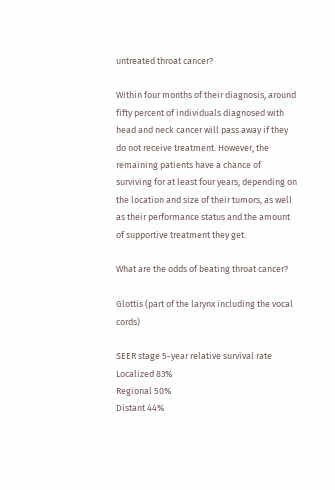untreated throat cancer?

Within four months of their diagnosis, around fifty percent of individuals diagnosed with head and neck cancer will pass away if they do not receive treatment. However, the remaining patients have a chance of surviving for at least four years, depending on the location and size of their tumors, as well as their performance status and the amount of supportive treatment they get.

What are the odds of beating throat cancer?

Glottis (part of the larynx including the vocal cords)

SEER stage 5-year relative survival rate
Localized 83%
Regional 50%
Distant 44%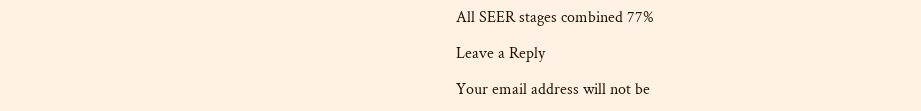All SEER stages combined 77%

Leave a Reply

Your email address will not be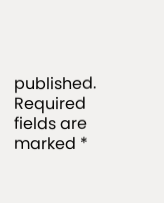published. Required fields are marked *